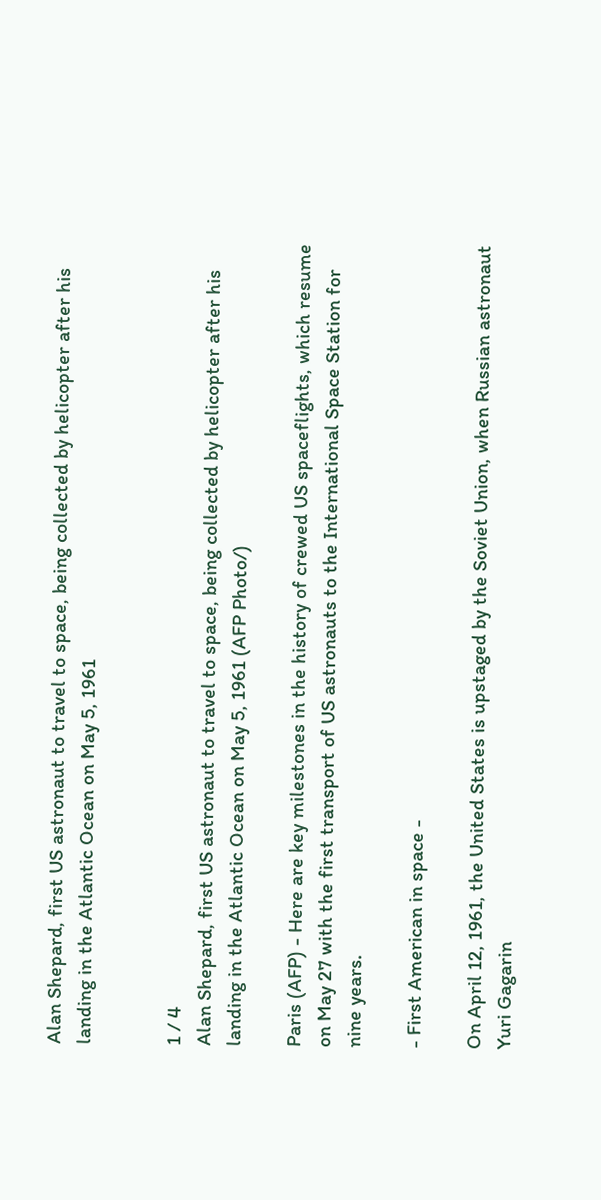Alan Shepard, first US astronaut to travel to space, being collected by helicopter after his landing in the Atlantic Ocean on May 5, 1961


1 / 4
Alan Shepard, first US astronaut to travel to space, being collected by helicopter after his landing in the Atlantic Ocean on May 5, 1961 (AFP Photo/)

Paris (AFP) - Here are key milestones in the history of crewed US spaceflights, which resume on May 27 with the first transport of US astronauts to the International Space Station for nine years.

- First American in space -

On April 12, 1961, the United States is upstaged by the Soviet Union, when Russian astronaut Yuri Gagarin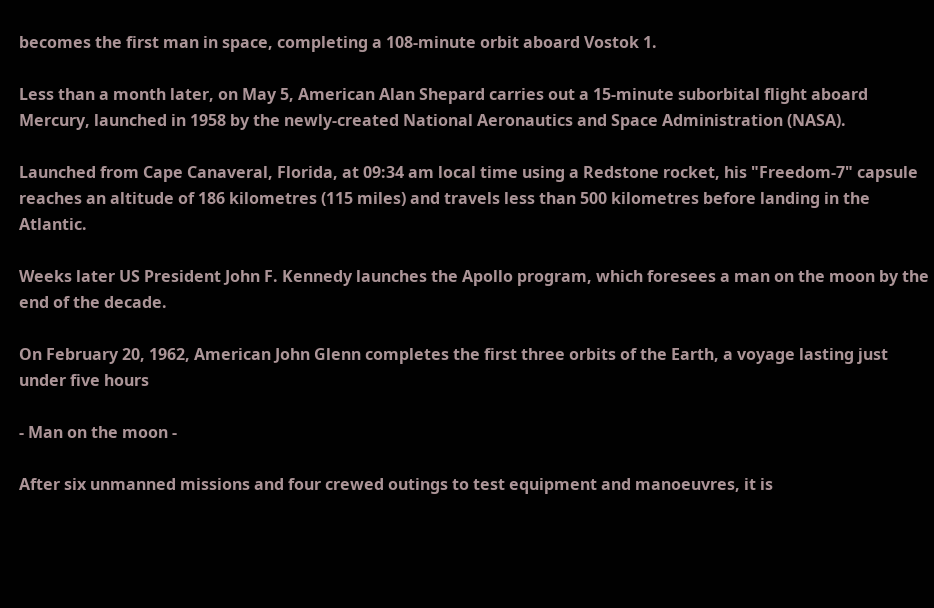becomes the first man in space, completing a 108-minute orbit aboard Vostok 1.

Less than a month later, on May 5, American Alan Shepard carries out a 15-minute suborbital flight aboard Mercury, launched in 1958 by the newly-created National Aeronautics and Space Administration (NASA).

Launched from Cape Canaveral, Florida, at 09:34 am local time using a Redstone rocket, his "Freedom-7" capsule reaches an altitude of 186 kilometres (115 miles) and travels less than 500 kilometres before landing in the Atlantic.

Weeks later US President John F. Kennedy launches the Apollo program, which foresees a man on the moon by the end of the decade.

On February 20, 1962, American John Glenn completes the first three orbits of the Earth, a voyage lasting just under five hours

- Man on the moon -

After six unmanned missions and four crewed outings to test equipment and manoeuvres, it is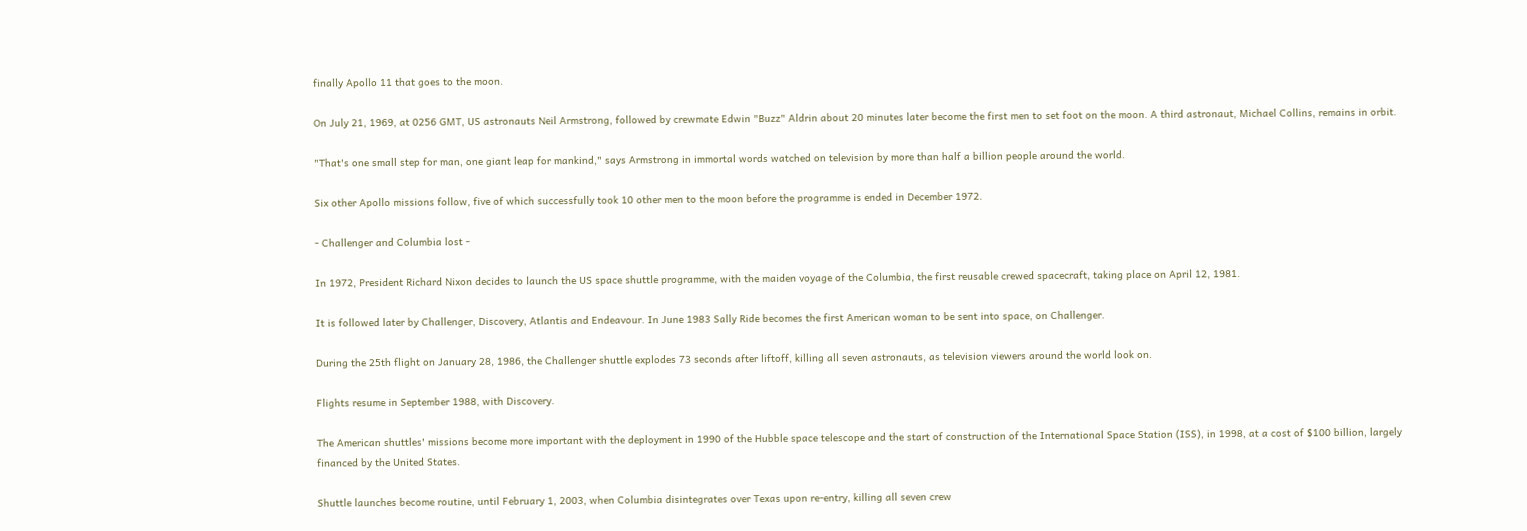finally Apollo 11 that goes to the moon.

On July 21, 1969, at 0256 GMT, US astronauts Neil Armstrong, followed by crewmate Edwin "Buzz" Aldrin about 20 minutes later become the first men to set foot on the moon. A third astronaut, Michael Collins, remains in orbit.

"That's one small step for man, one giant leap for mankind," says Armstrong in immortal words watched on television by more than half a billion people around the world.

Six other Apollo missions follow, five of which successfully took 10 other men to the moon before the programme is ended in December 1972.

- Challenger and Columbia lost -

In 1972, President Richard Nixon decides to launch the US space shuttle programme, with the maiden voyage of the Columbia, the first reusable crewed spacecraft, taking place on April 12, 1981.

It is followed later by Challenger, Discovery, Atlantis and Endeavour. In June 1983 Sally Ride becomes the first American woman to be sent into space, on Challenger.

During the 25th flight on January 28, 1986, the Challenger shuttle explodes 73 seconds after liftoff, killing all seven astronauts, as television viewers around the world look on.

Flights resume in September 1988, with Discovery.

The American shuttles' missions become more important with the deployment in 1990 of the Hubble space telescope and the start of construction of the International Space Station (ISS), in 1998, at a cost of $100 billion, largely financed by the United States.

Shuttle launches become routine, until February 1, 2003, when Columbia disintegrates over Texas upon re-entry, killing all seven crew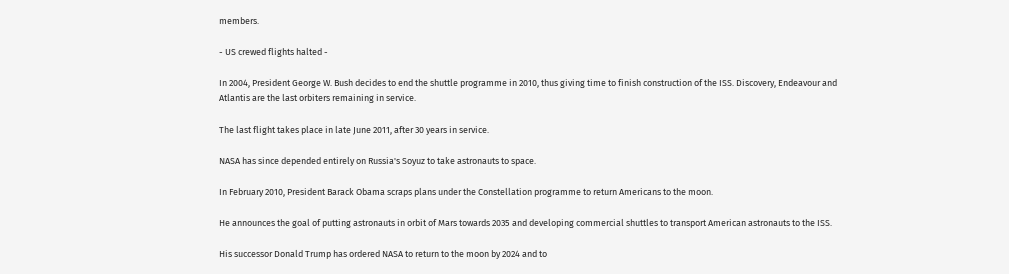members.

- US crewed flights halted -

In 2004, President George W. Bush decides to end the shuttle programme in 2010, thus giving time to finish construction of the ISS. Discovery, Endeavour and Atlantis are the last orbiters remaining in service.

The last flight takes place in late June 2011, after 30 years in service.

NASA has since depended entirely on Russia's Soyuz to take astronauts to space.

In February 2010, President Barack Obama scraps plans under the Constellation programme to return Americans to the moon.

He announces the goal of putting astronauts in orbit of Mars towards 2035 and developing commercial shuttles to transport American astronauts to the ISS.

His successor Donald Trump has ordered NASA to return to the moon by 2024 and to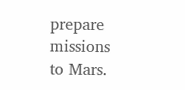prepare missions to Mars.